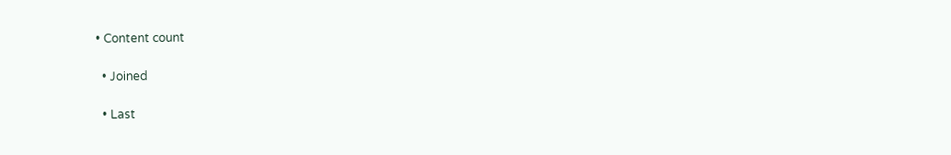• Content count

  • Joined

  • Last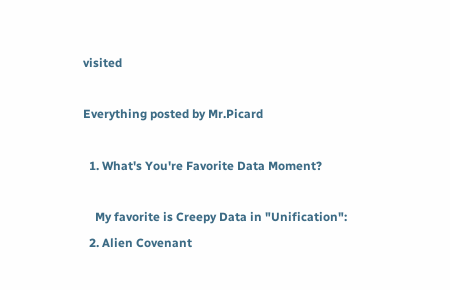visited

Everything posted by Mr.Picard

  1. What's You're Favorite Data Moment?

    My favorite is Creepy Data in "Unification":
  2. Alien Covenant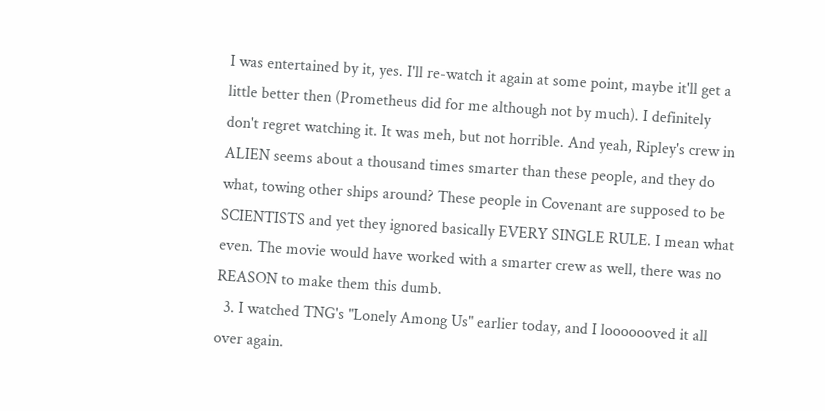I was entertained by it, yes. I'll re-watch it again at some point, maybe it'll get a little better then (Prometheus did for me although not by much). I definitely don't regret watching it. It was meh, but not horrible. And yeah, Ripley's crew in ALIEN seems about a thousand times smarter than these people, and they do what, towing other ships around? These people in Covenant are supposed to be SCIENTISTS and yet they ignored basically EVERY SINGLE RULE. I mean what even. The movie would have worked with a smarter crew as well, there was no REASON to make them this dumb.
  3. I watched TNG's "Lonely Among Us" earlier today, and I looooooved it all over again.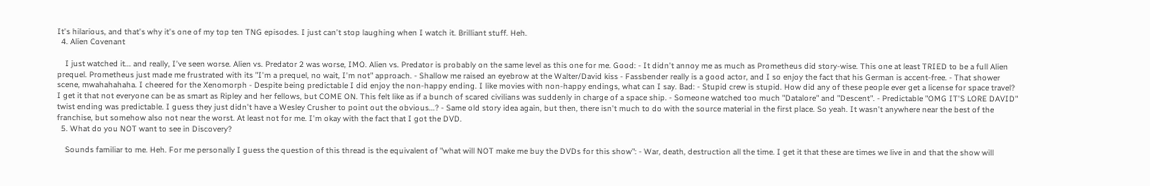It's hilarious, and that's why it's one of my top ten TNG episodes. I just can't stop laughing when I watch it. Brilliant stuff. Heh.
  4. Alien Covenant

    I just watched it... and really, I've seen worse. Alien vs. Predator 2 was worse, IMO. Alien vs. Predator is probably on the same level as this one for me. Good: - It didn't annoy me as much as Prometheus did story-wise. This one at least TRIED to be a full Alien prequel. Prometheus just made me frustrated with its "I'm a prequel, no wait, I'm not" approach. - Shallow me raised an eyebrow at the Walter/David kiss - Fassbender really is a good actor, and I so enjoy the fact that his German is accent-free. - That shower scene, mwahahahaha. I cheered for the Xenomorph - Despite being predictable I did enjoy the non-happy ending. I like movies with non-happy endings, what can I say. Bad: - Stupid crew is stupid. How did any of these people ever get a license for space travel? I get it that not everyone can be as smart as Ripley and her fellows, but COME ON. This felt like as if a bunch of scared civilians was suddenly in charge of a space ship. - Someone watched too much "Datalore" and "Descent". - Predictable "OMG IT'S LORE DAVID" twist ending was predictable. I guess they just didn't have a Wesley Crusher to point out the obvious...? - Same old story idea again, but then, there isn't much to do with the source material in the first place. So yeah. It wasn't anywhere near the best of the franchise, but somehow also not near the worst. At least not for me. I'm okay with the fact that I got the DVD.
  5. What do you NOT want to see in Discovery?

    Sounds familiar to me. Heh. For me personally I guess the question of this thread is the equivalent of "what will NOT make me buy the DVDs for this show": - War, death, destruction all the time. I get it that these are times we live in and that the show will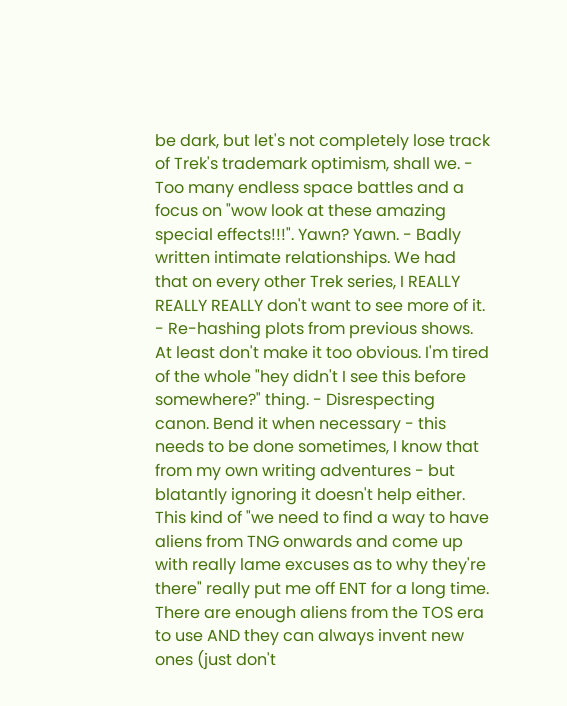be dark, but let's not completely lose track of Trek's trademark optimism, shall we. - Too many endless space battles and a focus on "wow look at these amazing special effects!!!". Yawn? Yawn. - Badly written intimate relationships. We had that on every other Trek series, I REALLY REALLY REALLY don't want to see more of it. - Re-hashing plots from previous shows. At least don't make it too obvious. I'm tired of the whole "hey didn't I see this before somewhere?" thing. - Disrespecting canon. Bend it when necessary - this needs to be done sometimes, I know that from my own writing adventures - but blatantly ignoring it doesn't help either. This kind of "we need to find a way to have aliens from TNG onwards and come up with really lame excuses as to why they're there" really put me off ENT for a long time. There are enough aliens from the TOS era to use AND they can always invent new ones (just don't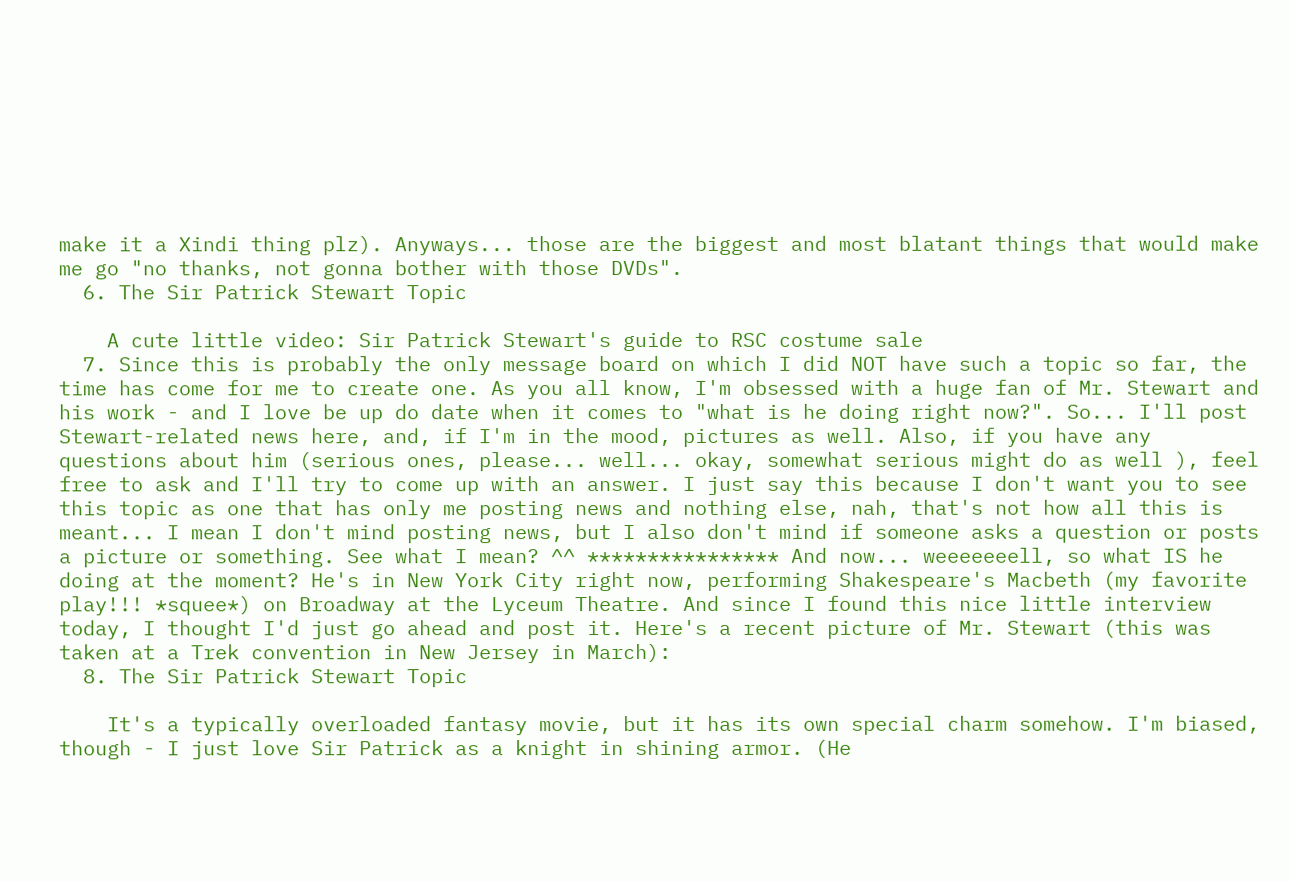make it a Xindi thing plz). Anyways... those are the biggest and most blatant things that would make me go "no thanks, not gonna bother with those DVDs".
  6. The Sir Patrick Stewart Topic

    A cute little video: Sir Patrick Stewart's guide to RSC costume sale
  7. Since this is probably the only message board on which I did NOT have such a topic so far, the time has come for me to create one. As you all know, I'm obsessed with a huge fan of Mr. Stewart and his work - and I love be up do date when it comes to "what is he doing right now?". So... I'll post Stewart-related news here, and, if I'm in the mood, pictures as well. Also, if you have any questions about him (serious ones, please... well... okay, somewhat serious might do as well ), feel free to ask and I'll try to come up with an answer. I just say this because I don't want you to see this topic as one that has only me posting news and nothing else, nah, that's not how all this is meant... I mean I don't mind posting news, but I also don't mind if someone asks a question or posts a picture or something. See what I mean? ^^ **************** And now... weeeeeeell, so what IS he doing at the moment? He's in New York City right now, performing Shakespeare's Macbeth (my favorite play!!! *squee*) on Broadway at the Lyceum Theatre. And since I found this nice little interview today, I thought I'd just go ahead and post it. Here's a recent picture of Mr. Stewart (this was taken at a Trek convention in New Jersey in March):
  8. The Sir Patrick Stewart Topic

    It's a typically overloaded fantasy movie, but it has its own special charm somehow. I'm biased, though - I just love Sir Patrick as a knight in shining armor. (He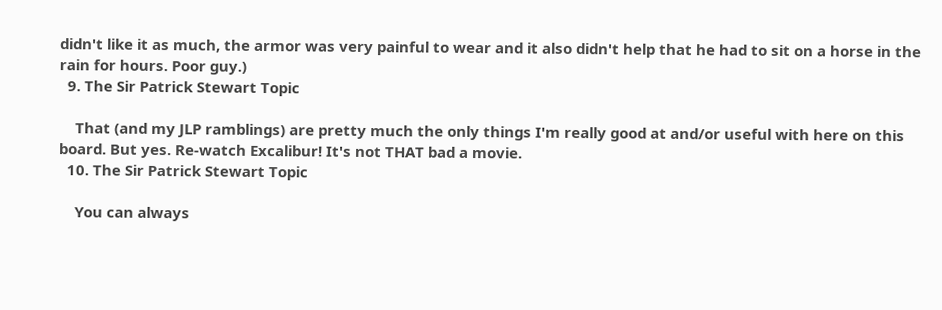didn't like it as much, the armor was very painful to wear and it also didn't help that he had to sit on a horse in the rain for hours. Poor guy.)
  9. The Sir Patrick Stewart Topic

    That (and my JLP ramblings) are pretty much the only things I'm really good at and/or useful with here on this board. But yes. Re-watch Excalibur! It's not THAT bad a movie.
  10. The Sir Patrick Stewart Topic

    You can always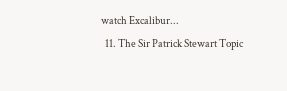watch Excalibur...
  11. The Sir Patrick Stewart Topic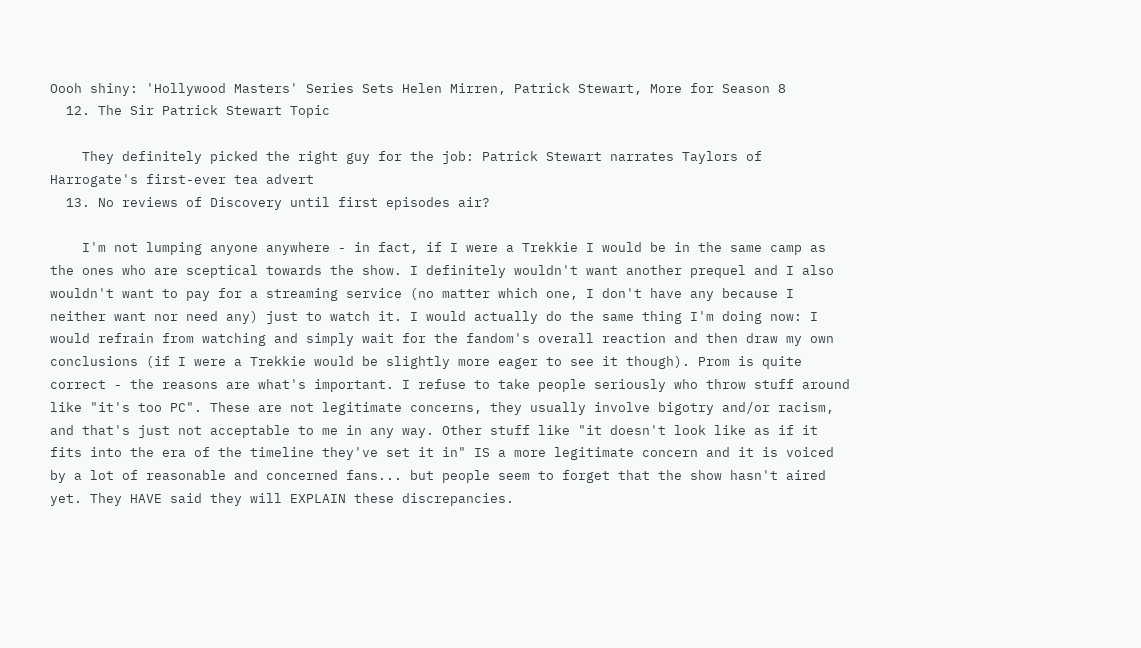Oooh shiny: 'Hollywood Masters' Series Sets Helen Mirren, Patrick Stewart, More for Season 8
  12. The Sir Patrick Stewart Topic

    They definitely picked the right guy for the job: Patrick Stewart narrates Taylors of Harrogate's first-ever tea advert
  13. No reviews of Discovery until first episodes air?

    I'm not lumping anyone anywhere - in fact, if I were a Trekkie I would be in the same camp as the ones who are sceptical towards the show. I definitely wouldn't want another prequel and I also wouldn't want to pay for a streaming service (no matter which one, I don't have any because I neither want nor need any) just to watch it. I would actually do the same thing I'm doing now: I would refrain from watching and simply wait for the fandom's overall reaction and then draw my own conclusions (if I were a Trekkie would be slightly more eager to see it though). Prom is quite correct - the reasons are what's important. I refuse to take people seriously who throw stuff around like "it's too PC". These are not legitimate concerns, they usually involve bigotry and/or racism, and that's just not acceptable to me in any way. Other stuff like "it doesn't look like as if it fits into the era of the timeline they've set it in" IS a more legitimate concern and it is voiced by a lot of reasonable and concerned fans... but people seem to forget that the show hasn't aired yet. They HAVE said they will EXPLAIN these discrepancies.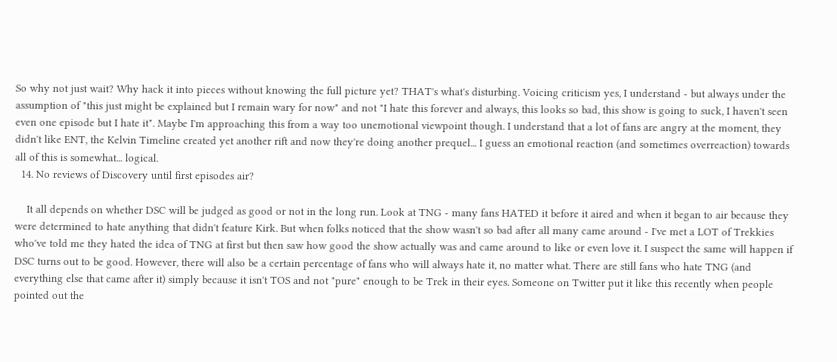So why not just wait? Why hack it into pieces without knowing the full picture yet? THAT's what's disturbing. Voicing criticism yes, I understand - but always under the assumption of "this just might be explained but I remain wary for now" and not "I hate this forever and always, this looks so bad, this show is going to suck, I haven't seen even one episode but I hate it". Maybe I'm approaching this from a way too unemotional viewpoint though. I understand that a lot of fans are angry at the moment, they didn't like ENT, the Kelvin Timeline created yet another rift and now they're doing another prequel... I guess an emotional reaction (and sometimes overreaction) towards all of this is somewhat... logical.
  14. No reviews of Discovery until first episodes air?

    It all depends on whether DSC will be judged as good or not in the long run. Look at TNG - many fans HATED it before it aired and when it began to air because they were determined to hate anything that didn't feature Kirk. But when folks noticed that the show wasn't so bad after all many came around - I've met a LOT of Trekkies who've told me they hated the idea of TNG at first but then saw how good the show actually was and came around to like or even love it. I suspect the same will happen if DSC turns out to be good. However, there will also be a certain percentage of fans who will always hate it, no matter what. There are still fans who hate TNG (and everything else that came after it) simply because it isn't TOS and not "pure" enough to be Trek in their eyes. Someone on Twitter put it like this recently when people pointed out the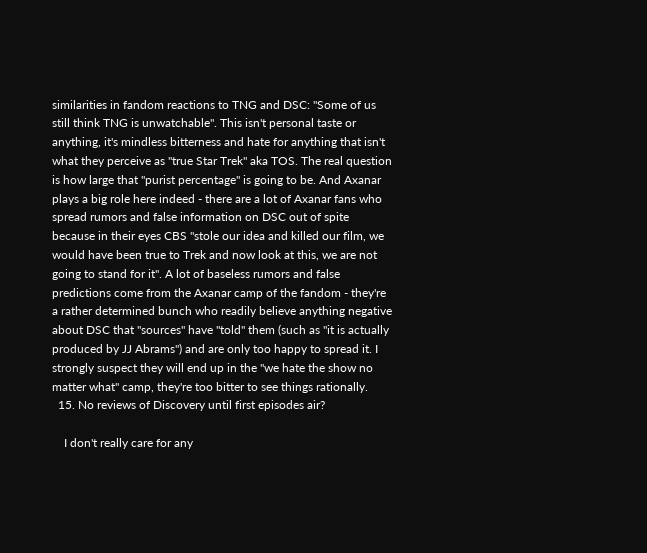similarities in fandom reactions to TNG and DSC: "Some of us still think TNG is unwatchable". This isn't personal taste or anything, it's mindless bitterness and hate for anything that isn't what they perceive as "true Star Trek" aka TOS. The real question is how large that "purist percentage" is going to be. And Axanar plays a big role here indeed - there are a lot of Axanar fans who spread rumors and false information on DSC out of spite because in their eyes CBS "stole our idea and killed our film, we would have been true to Trek and now look at this, we are not going to stand for it". A lot of baseless rumors and false predictions come from the Axanar camp of the fandom - they're a rather determined bunch who readily believe anything negative about DSC that "sources" have "told" them (such as "it is actually produced by JJ Abrams") and are only too happy to spread it. I strongly suspect they will end up in the "we hate the show no matter what" camp, they're too bitter to see things rationally.
  15. No reviews of Discovery until first episodes air?

    I don't really care for any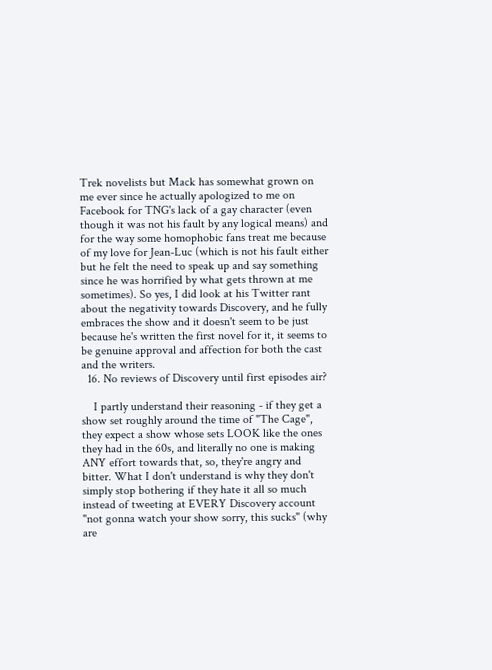Trek novelists but Mack has somewhat grown on me ever since he actually apologized to me on Facebook for TNG's lack of a gay character (even though it was not his fault by any logical means) and for the way some homophobic fans treat me because of my love for Jean-Luc (which is not his fault either but he felt the need to speak up and say something since he was horrified by what gets thrown at me sometimes). So yes, I did look at his Twitter rant about the negativity towards Discovery, and he fully embraces the show and it doesn't seem to be just because he's written the first novel for it, it seems to be genuine approval and affection for both the cast and the writers.
  16. No reviews of Discovery until first episodes air?

    I partly understand their reasoning - if they get a show set roughly around the time of "The Cage", they expect a show whose sets LOOK like the ones they had in the 60s, and literally no one is making ANY effort towards that, so, they're angry and bitter. What I don't understand is why they don't simply stop bothering if they hate it all so much instead of tweeting at EVERY Discovery account "not gonna watch your show sorry, this sucks" (why are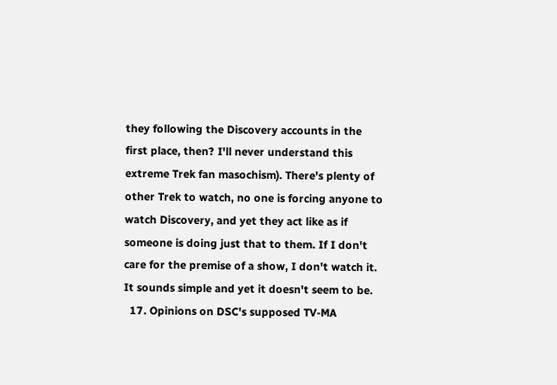they following the Discovery accounts in the first place, then? I'll never understand this extreme Trek fan masochism). There's plenty of other Trek to watch, no one is forcing anyone to watch Discovery, and yet they act like as if someone is doing just that to them. If I don't care for the premise of a show, I don't watch it. It sounds simple and yet it doesn't seem to be.
  17. Opinions on DSC's supposed TV-MA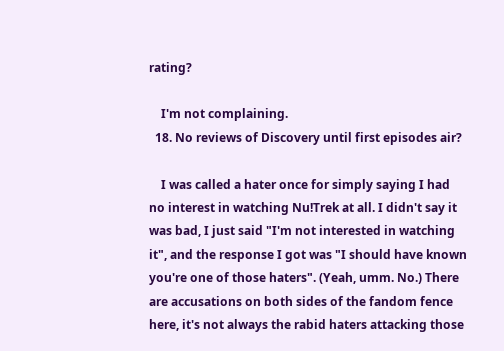rating?

    I'm not complaining.
  18. No reviews of Discovery until first episodes air?

    I was called a hater once for simply saying I had no interest in watching Nu!Trek at all. I didn't say it was bad, I just said "I'm not interested in watching it", and the response I got was "I should have known you're one of those haters". (Yeah, umm. No.) There are accusations on both sides of the fandom fence here, it's not always the rabid haters attacking those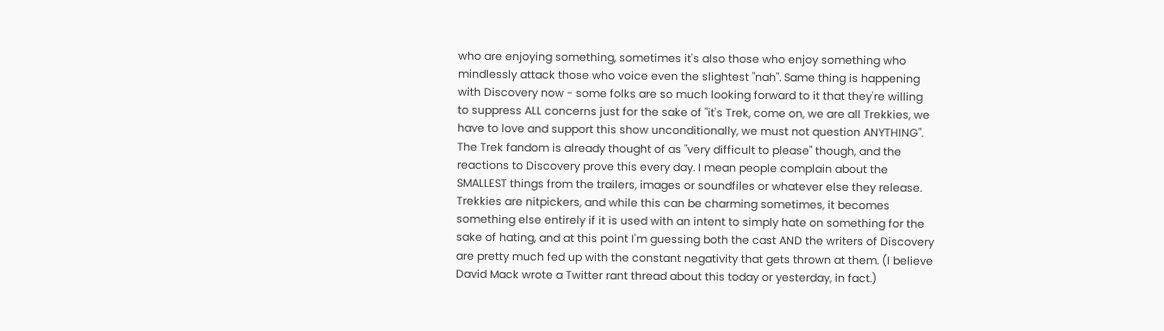who are enjoying something, sometimes it's also those who enjoy something who mindlessly attack those who voice even the slightest "nah". Same thing is happening with Discovery now - some folks are so much looking forward to it that they're willing to suppress ALL concerns just for the sake of "it's Trek, come on, we are all Trekkies, we have to love and support this show unconditionally, we must not question ANYTHING". The Trek fandom is already thought of as "very difficult to please" though, and the reactions to Discovery prove this every day. I mean people complain about the SMALLEST things from the trailers, images or soundfiles or whatever else they release. Trekkies are nitpickers, and while this can be charming sometimes, it becomes something else entirely if it is used with an intent to simply hate on something for the sake of hating, and at this point I'm guessing both the cast AND the writers of Discovery are pretty much fed up with the constant negativity that gets thrown at them. (I believe David Mack wrote a Twitter rant thread about this today or yesterday, in fact.)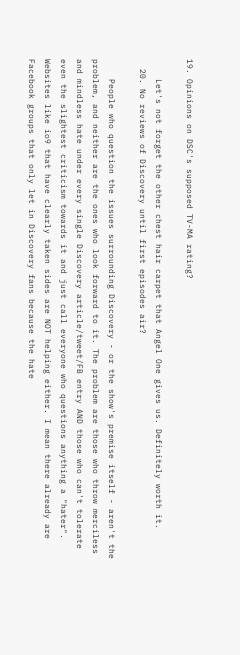19. Opinions on DSC's supposed TV-MA rating?

    Let's not forget the other chest hair carpet that Angel One gives us. Definitely worth it.
  20. No reviews of Discovery until first episodes air?

    People who question the issues surrounding Discovery - or the show's premise itself - aren't the problem, and neither are the ones who look forward to it. The problem are those who throw merciless and mindless hate under every single Discovery article/tweet/FB entry AND those who can't tolerate even the slightest criticism towards it and just call everyone who questions anything a "hater". Websites like io9 that have clearly taken sides are NOT helping either. I mean there already are Facebook groups that only let in Discovery fans because the hate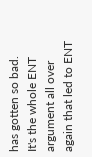has gotten so bad. It's the whole ENT argument all over again that led to ENT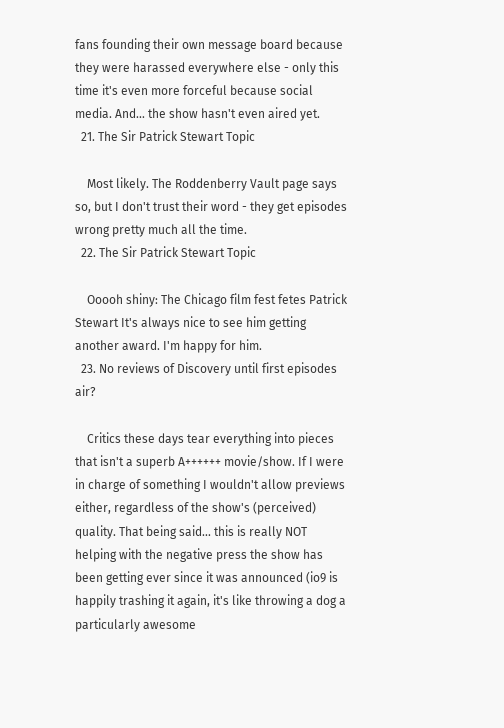fans founding their own message board because they were harassed everywhere else - only this time it's even more forceful because social media. And... the show hasn't even aired yet.
  21. The Sir Patrick Stewart Topic

    Most likely. The Roddenberry Vault page says so, but I don't trust their word - they get episodes wrong pretty much all the time.
  22. The Sir Patrick Stewart Topic

    Ooooh shiny: The Chicago film fest fetes Patrick Stewart It's always nice to see him getting another award. I'm happy for him.
  23. No reviews of Discovery until first episodes air?

    Critics these days tear everything into pieces that isn't a superb A++++++ movie/show. If I were in charge of something I wouldn't allow previews either, regardless of the show's (perceived) quality. That being said... this is really NOT helping with the negative press the show has been getting ever since it was announced (io9 is happily trashing it again, it's like throwing a dog a particularly awesome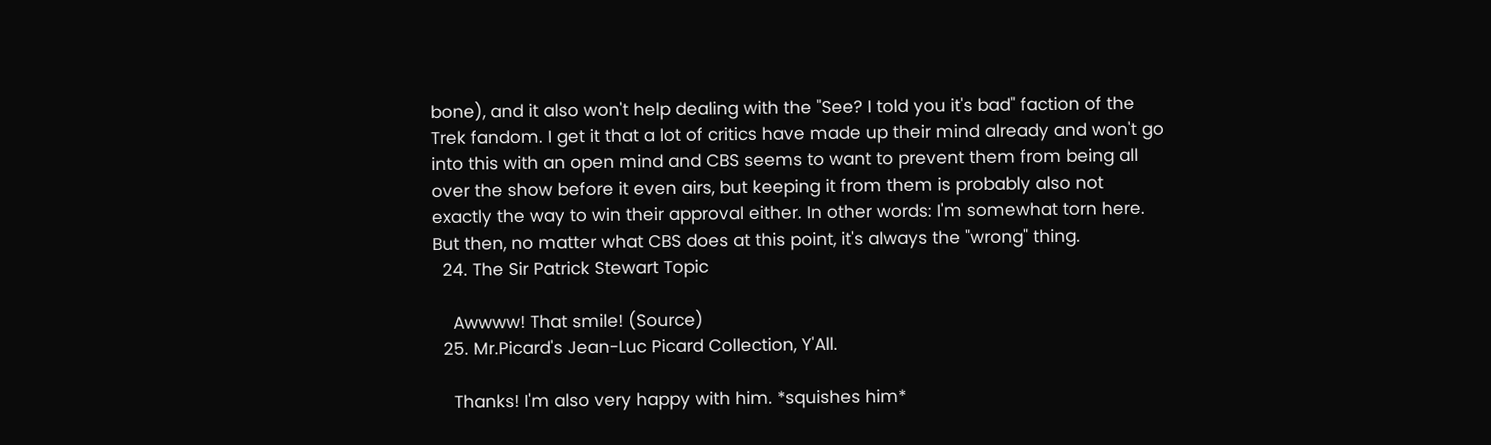bone), and it also won't help dealing with the "See? I told you it's bad" faction of the Trek fandom. I get it that a lot of critics have made up their mind already and won't go into this with an open mind and CBS seems to want to prevent them from being all over the show before it even airs, but keeping it from them is probably also not exactly the way to win their approval either. In other words: I'm somewhat torn here. But then, no matter what CBS does at this point, it's always the "wrong" thing.
  24. The Sir Patrick Stewart Topic

    Awwww! That smile! (Source)
  25. Mr.Picard's Jean-Luc Picard Collection, Y'All.

    Thanks! I'm also very happy with him. *squishes him*